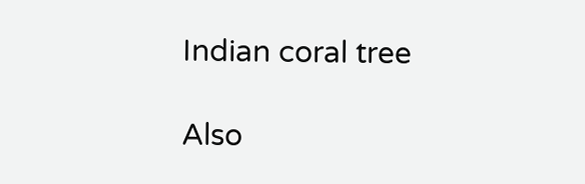Indian coral tree

Also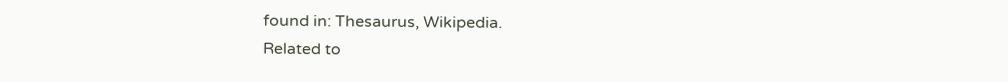found in: Thesaurus, Wikipedia.
Related to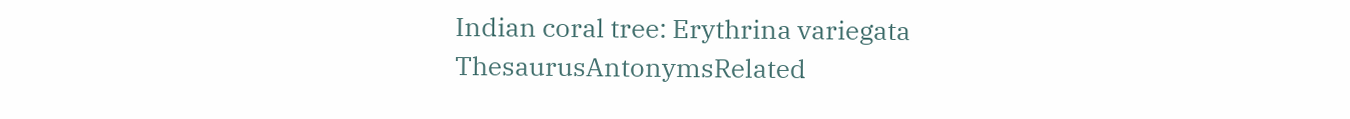Indian coral tree: Erythrina variegata
ThesaurusAntonymsRelated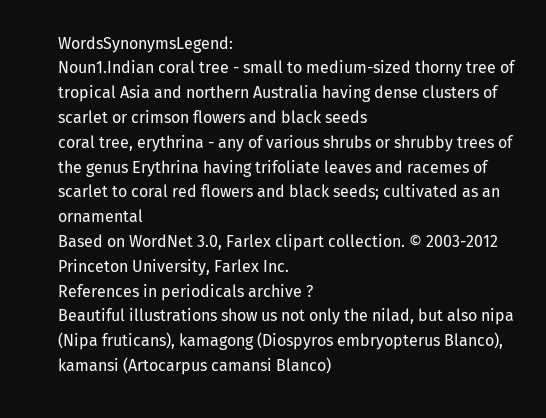WordsSynonymsLegend:
Noun1.Indian coral tree - small to medium-sized thorny tree of tropical Asia and northern Australia having dense clusters of scarlet or crimson flowers and black seeds
coral tree, erythrina - any of various shrubs or shrubby trees of the genus Erythrina having trifoliate leaves and racemes of scarlet to coral red flowers and black seeds; cultivated as an ornamental
Based on WordNet 3.0, Farlex clipart collection. © 2003-2012 Princeton University, Farlex Inc.
References in periodicals archive ?
Beautiful illustrations show us not only the nilad, but also nipa (Nipa fruticans), kamagong (Diospyros embryopterus Blanco), kamansi (Artocarpus camansi Blanco)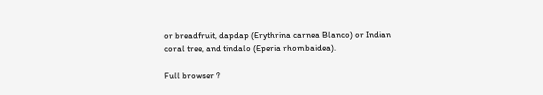or breadfruit, dapdap (Erythrina carnea Blanco) or Indian coral tree, and tindalo (Eperia rhombaidea).

Full browser ?